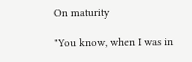On maturity

"You know, when I was in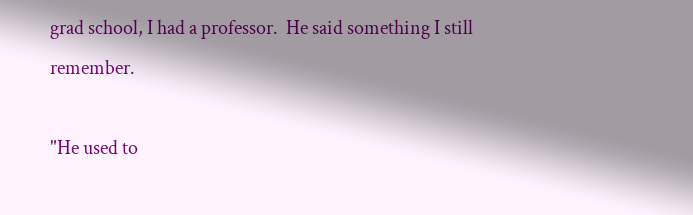grad school, I had a professor.  He said something I still remember.

"He used to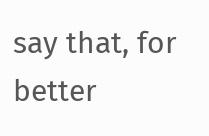say that, for better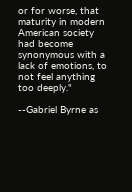or for worse, that maturity in modern American society had become synonymous with a lack of emotions, to not feel anything too deeply."

--Gabriel Byrne as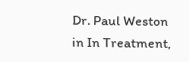Dr. Paul Weston in In Treatment,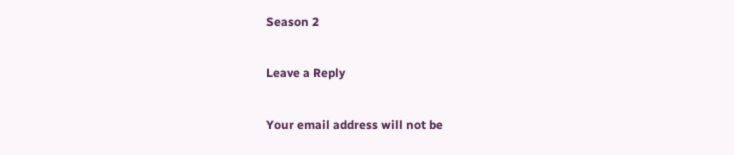Season 2

Leave a Reply

Your email address will not be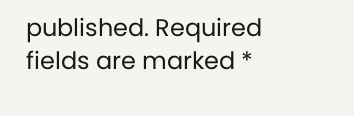published. Required fields are marked *